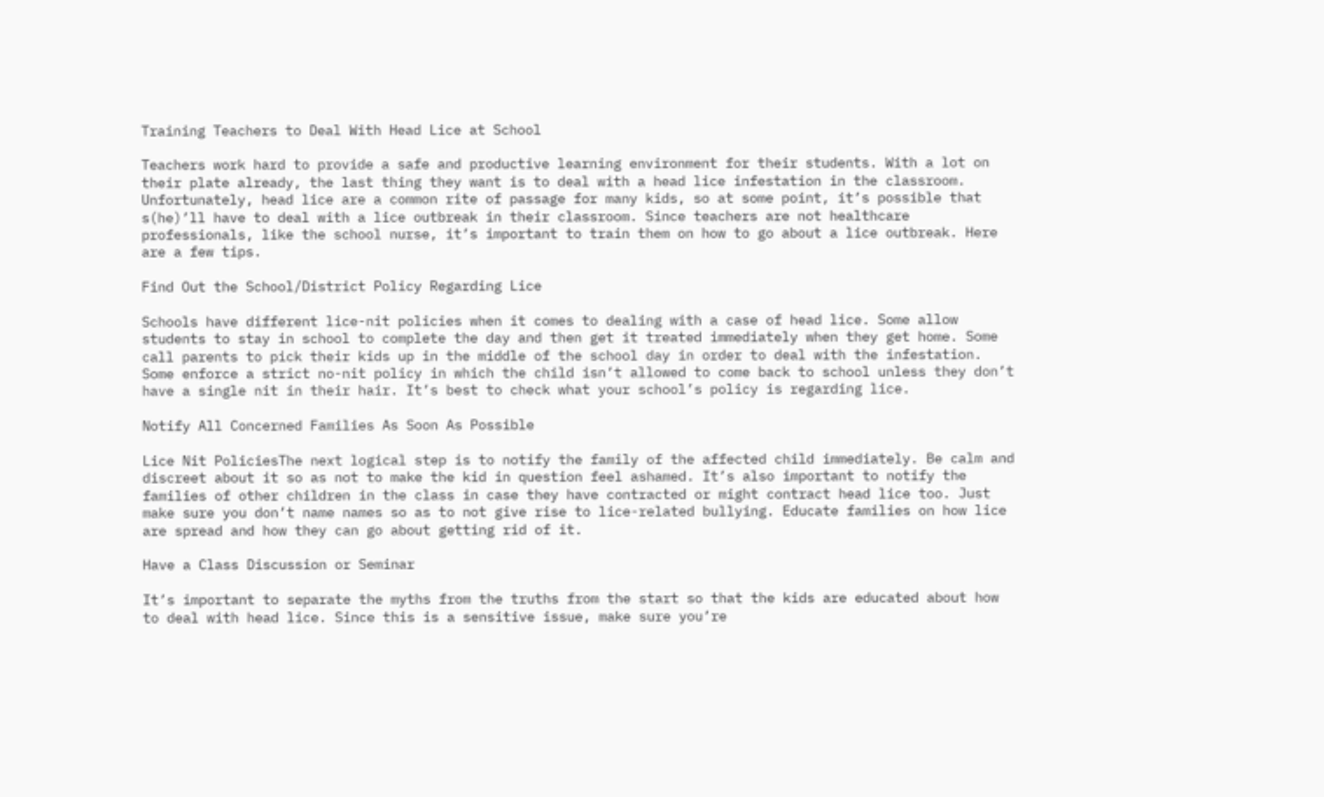Training Teachers to Deal With Head Lice at School

Teachers work hard to provide a safe and productive learning environment for their students. With a lot on their plate already, the last thing they want is to deal with a head lice infestation in the classroom. Unfortunately, head lice are a common rite of passage for many kids, so at some point, it’s possible that s(he)’ll have to deal with a lice outbreak in their classroom. Since teachers are not healthcare professionals, like the school nurse, it’s important to train them on how to go about a lice outbreak. Here are a few tips.

Find Out the School/District Policy Regarding Lice

Schools have different lice-nit policies when it comes to dealing with a case of head lice. Some allow students to stay in school to complete the day and then get it treated immediately when they get home. Some call parents to pick their kids up in the middle of the school day in order to deal with the infestation. Some enforce a strict no-nit policy in which the child isn’t allowed to come back to school unless they don’t have a single nit in their hair. It’s best to check what your school’s policy is regarding lice.

Notify All Concerned Families As Soon As Possible

Lice Nit PoliciesThe next logical step is to notify the family of the affected child immediately. Be calm and discreet about it so as not to make the kid in question feel ashamed. It’s also important to notify the families of other children in the class in case they have contracted or might contract head lice too. Just make sure you don’t name names so as to not give rise to lice-related bullying. Educate families on how lice are spread and how they can go about getting rid of it.

Have a Class Discussion or Seminar

It’s important to separate the myths from the truths from the start so that the kids are educated about how to deal with head lice. Since this is a sensitive issue, make sure you’re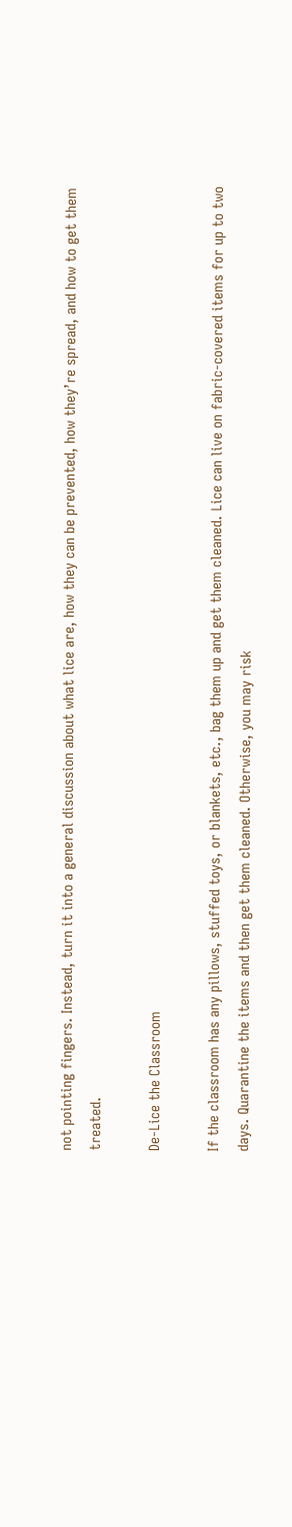not pointing fingers. Instead, turn it into a general discussion about what lice are, how they can be prevented, how they’re spread, and how to get them treated.

De-Lice the Classroom

If the classroom has any pillows, stuffed toys, or blankets, etc., bag them up and get them cleaned. Lice can live on fabric-covered items for up to two days. Quarantine the items and then get them cleaned. Otherwise, you may risk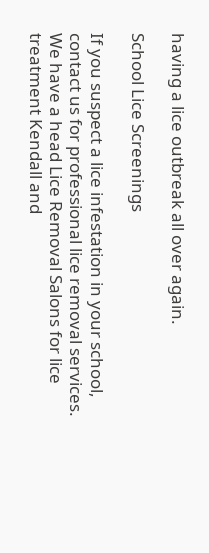having a lice outbreak all over again.

School Lice Screenings

If you suspect a lice infestation in your school, contact us for professional lice removal services. We have a head Lice Removal Salons for lice treatment Kendall and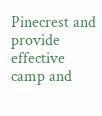Pinecrest and provide effective camp and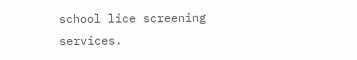school lice screening services.